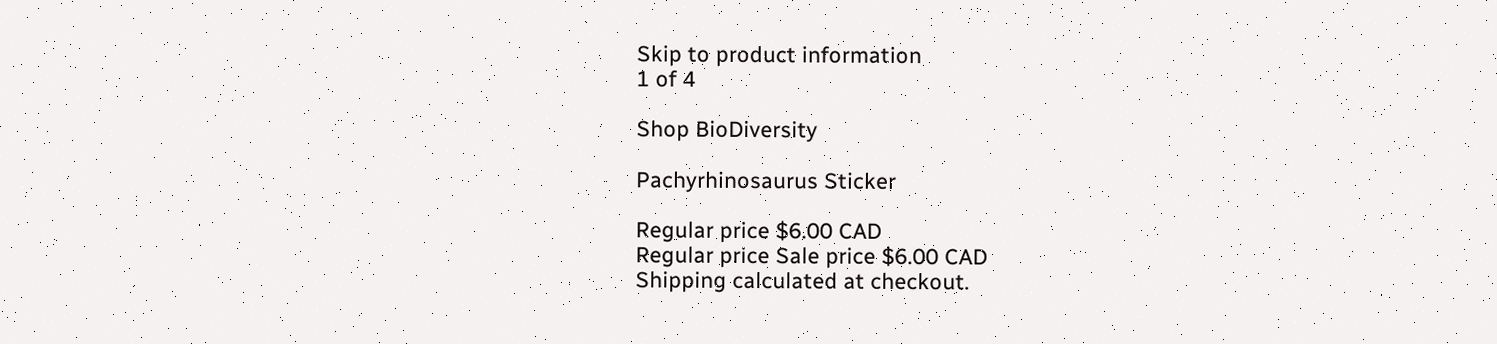Skip to product information
1 of 4

Shop BioDiversity

Pachyrhinosaurus Sticker

Regular price $6.00 CAD
Regular price Sale price $6.00 CAD
Shipping calculated at checkout.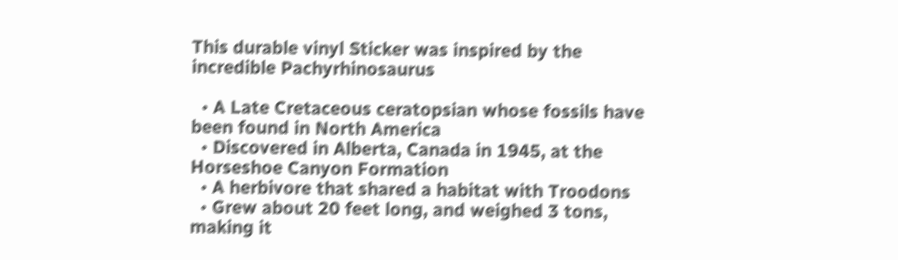This durable vinyl Sticker was inspired by the incredible Pachyrhinosaurus

  • A Late Cretaceous ceratopsian whose fossils have been found in North America
  • Discovered in Alberta, Canada in 1945, at the Horseshoe Canyon Formation
  • A herbivore that shared a habitat with Troodons
  • Grew about 20 feet long, and weighed 3 tons, making it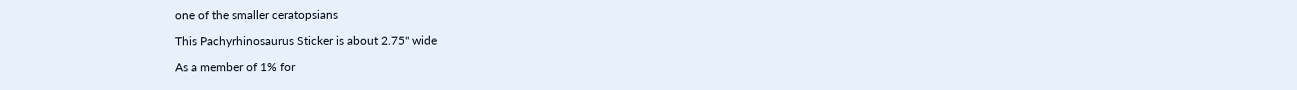one of the smaller ceratopsians

This Pachyrhinosaurus Sticker is about 2.75" wide

As a member of 1% for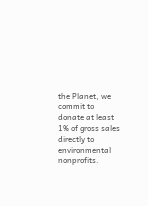the Planet, we commit to donate at least 1% of gross sales directly to environmental nonprofits.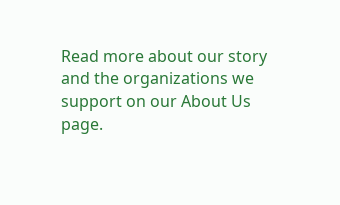Read more about our story and the organizations we support on our About Us page.